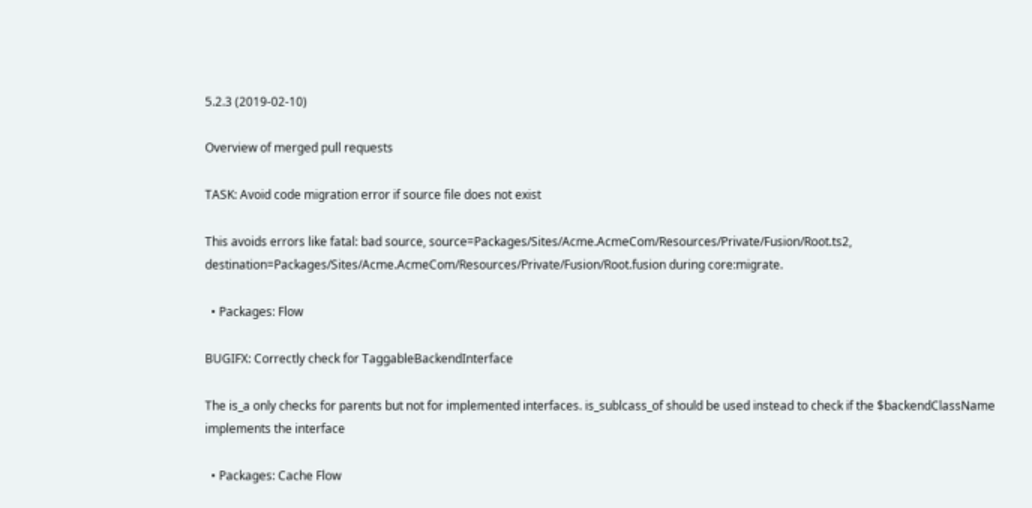5.2.3 (2019-02-10)

Overview of merged pull requests

TASK: Avoid code migration error if source file does not exist

This avoids errors like fatal: bad source, source=Packages/Sites/Acme.AcmeCom/Resources/Private/Fusion/Root.ts2, destination=Packages/Sites/Acme.AcmeCom/Resources/Private/Fusion/Root.fusion during core:migrate.

  • Packages: Flow

BUGIFX: Correctly check for TaggableBackendInterface

The is_a only checks for parents but not for implemented interfaces. is_sublcass_of should be used instead to check if the $backendClassName implements the interface

  • Packages: Cache Flow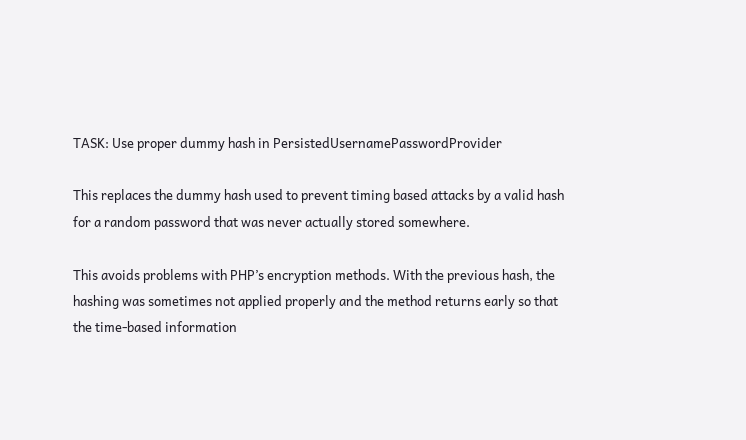TASK: Use proper dummy hash in PersistedUsernamePasswordProvider

This replaces the dummy hash used to prevent timing based attacks by a valid hash for a random password that was never actually stored somewhere.

This avoids problems with PHP’s encryption methods. With the previous hash, the hashing was sometimes not applied properly and the method returns early so that the time-based information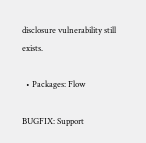disclosure vulnerability still exists.

  • Packages: Flow

BUGFIX: Support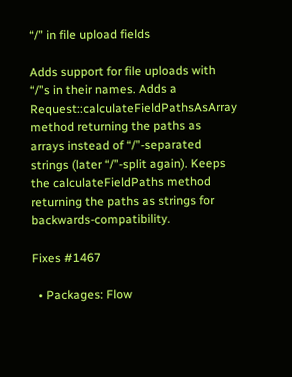“/” in file upload fields

Adds support for file uploads with “/”s in their names. Adds a Request::calculateFieldPathsAsArray method returning the paths as arrays instead of “/”-separated strings (later “/”-split again). Keeps the calculateFieldPaths method returning the paths as strings for backwards-compatibility.

Fixes #1467

  • Packages: Flow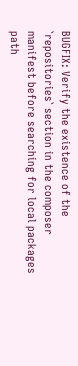BUGFIX: Verify the existence of the `repositories` section in the composer manifest before searching for local packages path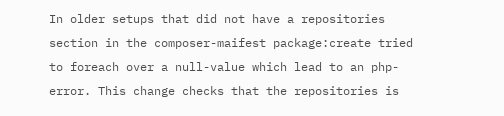In older setups that did not have a repositories section in the composer-maifest package:create tried to foreach over a null-value which lead to an php-error. This change checks that the repositories is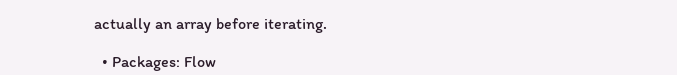actually an array before iterating.

  • Packages: Flow